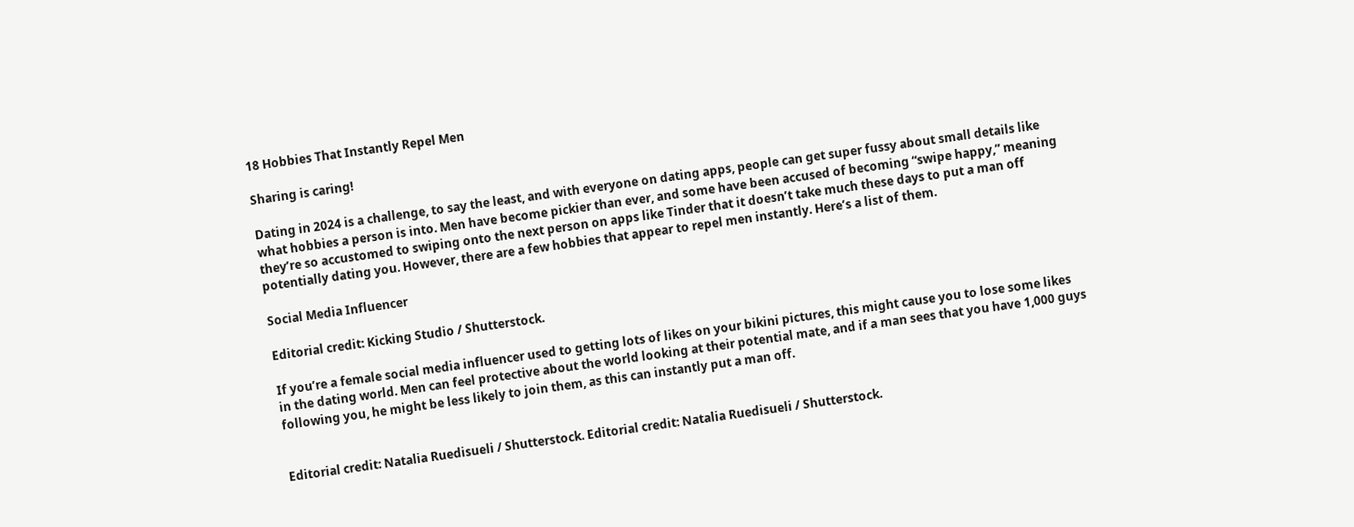18 Hobbies That Instantly Repel Men

Sharing is caring!

Dating in 2024 is a challenge, to say the least, and with everyone on dating apps, people can get super fussy about small details like what hobbies a person is into. Men have become pickier than ever, and some have been accused of becoming “swipe happy,” meaning they’re so accustomed to swiping onto the next person on apps like Tinder that it doesn’t take much these days to put a man off potentially dating you. However, there are a few hobbies that appear to repel men instantly. Here’s a list of them.

Social Media Influencer

Editorial credit: Kicking Studio / Shutterstock.

If you’re a female social media influencer used to getting lots of likes on your bikini pictures, this might cause you to lose some likes in the dating world. Men can feel protective about the world looking at their potential mate, and if a man sees that you have 1,000 guys following you, he might be less likely to join them, as this can instantly put a man off.


Editorial credit: Natalia Ruedisueli / Shutterstock. Editorial credit: Natalia Ruedisueli / Shutterstock.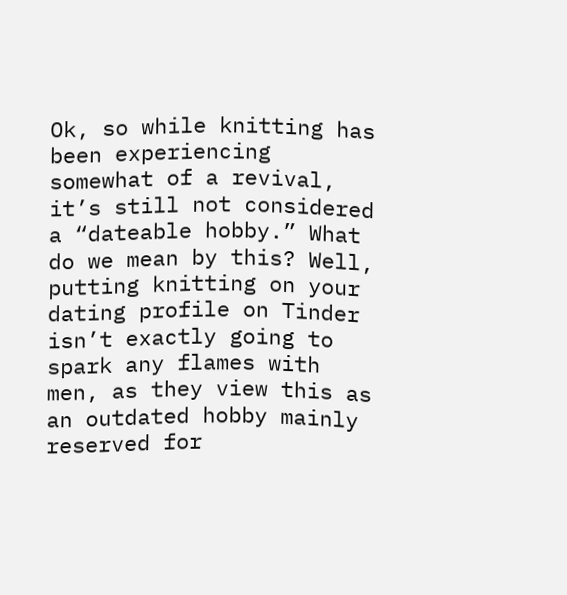Ok, so while knitting has been experiencing somewhat of a revival, it’s still not considered a “dateable hobby.” What do we mean by this? Well, putting knitting on your dating profile on Tinder isn’t exactly going to spark any flames with men, as they view this as an outdated hobby mainly reserved for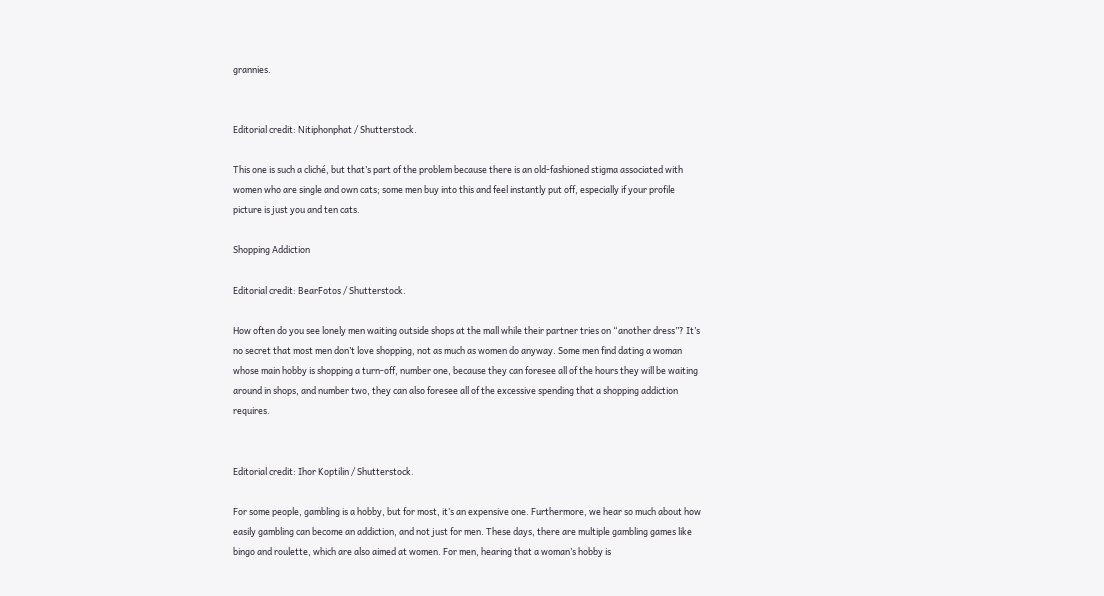grannies.


Editorial credit: Nitiphonphat / Shutterstock.

This one is such a cliché, but that’s part of the problem because there is an old-fashioned stigma associated with women who are single and own cats; some men buy into this and feel instantly put off, especially if your profile picture is just you and ten cats.

Shopping Addiction

Editorial credit: BearFotos / Shutterstock.

How often do you see lonely men waiting outside shops at the mall while their partner tries on “another dress”? It’s no secret that most men don’t love shopping, not as much as women do anyway. Some men find dating a woman whose main hobby is shopping a turn-off, number one, because they can foresee all of the hours they will be waiting around in shops, and number two, they can also foresee all of the excessive spending that a shopping addiction requires.


Editorial credit: Ihor Koptilin / Shutterstock.

For some people, gambling is a hobby, but for most, it’s an expensive one. Furthermore, we hear so much about how easily gambling can become an addiction, and not just for men. These days, there are multiple gambling games like bingo and roulette, which are also aimed at women. For men, hearing that a woman’s hobby is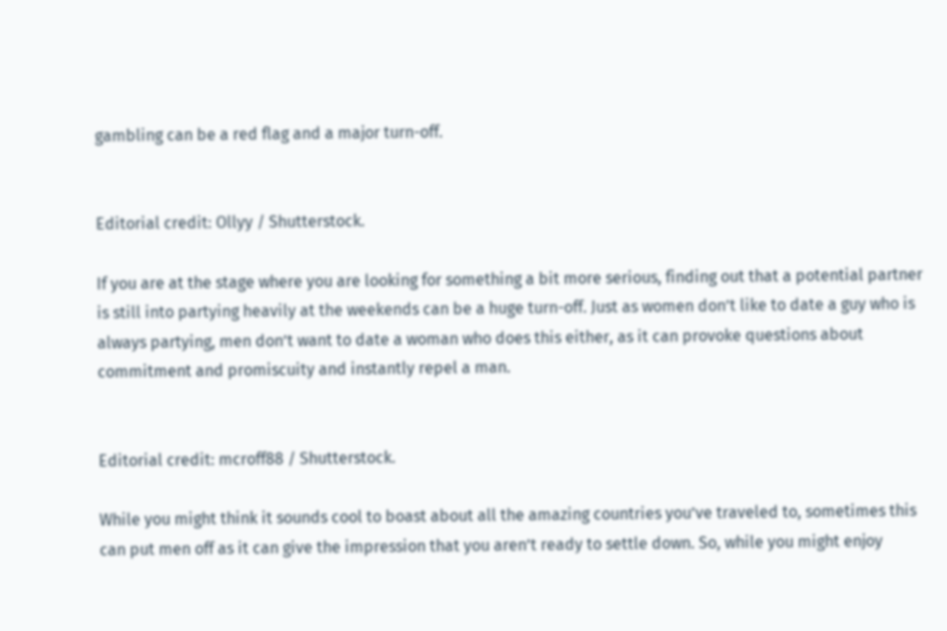gambling can be a red flag and a major turn-off.


Editorial credit: Ollyy / Shutterstock.

If you are at the stage where you are looking for something a bit more serious, finding out that a potential partner is still into partying heavily at the weekends can be a huge turn-off. Just as women don’t like to date a guy who is always partying, men don’t want to date a woman who does this either, as it can provoke questions about commitment and promiscuity and instantly repel a man.


Editorial credit: mcroff88 / Shutterstock.

While you might think it sounds cool to boast about all the amazing countries you’ve traveled to, sometimes this can put men off as it can give the impression that you aren’t ready to settle down. So, while you might enjoy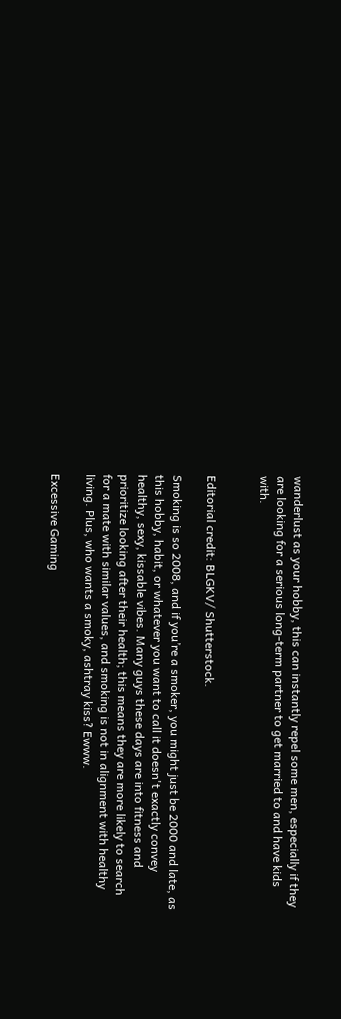wanderlust as your hobby, this can instantly repel some men, especially if they are looking for a serious long-term partner to get married to and have kids with.


Editorial credit: BLGKV/ Shutterstock.

Smoking is so 2008, and if you’re a smoker, you might just be 2000 and late, as this hobby, habit, or whatever you want to call it doesn't exactly convey healthy, sexy, kissable vibes. Many guys these days are into fitness and prioritize looking after their health; this means they are more likely to search for a mate with similar values, and smoking is not in alignment with healthy living. Plus, who wants a smoky, ashtray kiss? Ewww.

Excessive Gaming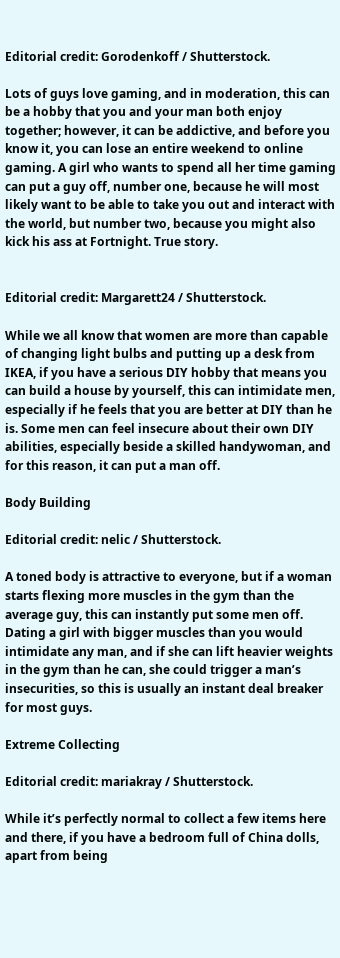Editorial credit: Gorodenkoff / Shutterstock.

Lots of guys love gaming, and in moderation, this can be a hobby that you and your man both enjoy together; however, it can be addictive, and before you know it, you can lose an entire weekend to online gaming. A girl who wants to spend all her time gaming can put a guy off, number one, because he will most likely want to be able to take you out and interact with the world, but number two, because you might also kick his ass at Fortnight. True story.


Editorial credit: Margarett24 / Shutterstock.

While we all know that women are more than capable of changing light bulbs and putting up a desk from IKEA, if you have a serious DIY hobby that means you can build a house by yourself, this can intimidate men, especially if he feels that you are better at DIY than he is. Some men can feel insecure about their own DIY abilities, especially beside a skilled handywoman, and for this reason, it can put a man off.

Body Building

Editorial credit: nelic / Shutterstock.

A toned body is attractive to everyone, but if a woman starts flexing more muscles in the gym than the average guy, this can instantly put some men off. Dating a girl with bigger muscles than you would intimidate any man, and if she can lift heavier weights in the gym than he can, she could trigger a man’s insecurities, so this is usually an instant deal breaker for most guys.

Extreme Collecting

Editorial credit: mariakray / Shutterstock.

While it’s perfectly normal to collect a few items here and there, if you have a bedroom full of China dolls, apart from being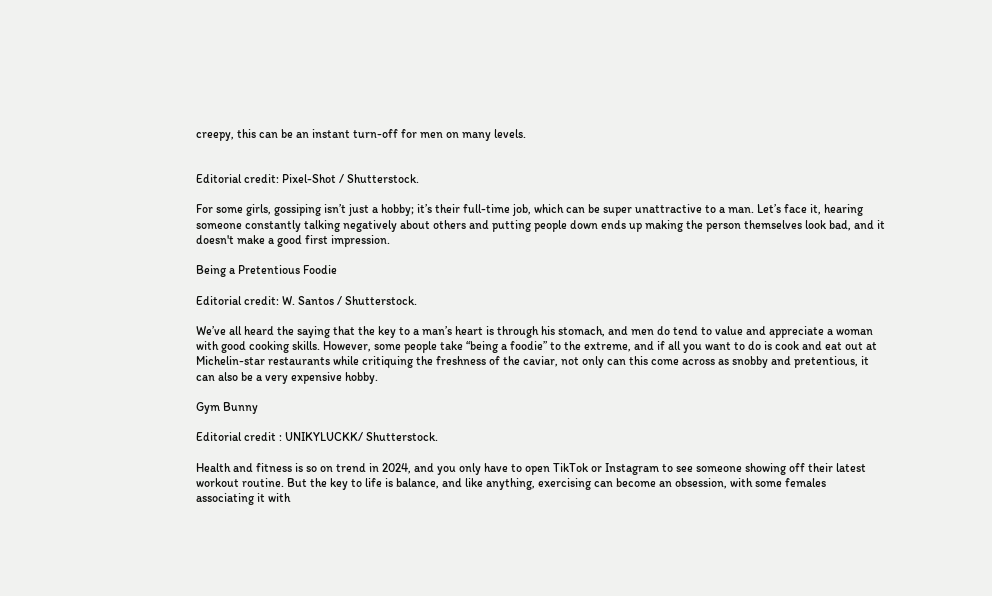creepy, this can be an instant turn-off for men on many levels.


Editorial credit: Pixel-Shot / Shutterstock.

For some girls, gossiping isn’t just a hobby; it’s their full-time job, which can be super unattractive to a man. Let’s face it, hearing someone constantly talking negatively about others and putting people down ends up making the person themselves look bad, and it doesn't make a good first impression.

Being a Pretentious Foodie

Editorial credit: W. Santos / Shutterstock.

We’ve all heard the saying that the key to a man’s heart is through his stomach, and men do tend to value and appreciate a woman with good cooking skills. However, some people take “being a foodie” to the extreme, and if all you want to do is cook and eat out at Michelin-star restaurants while critiquing the freshness of the caviar, not only can this come across as snobby and pretentious, it can also be a very expensive hobby.

Gym Bunny

Editorial credit : UNIKYLUCKK/ Shutterstock.

Health and fitness is so on trend in 2024, and you only have to open TikTok or Instagram to see someone showing off their latest workout routine. But the key to life is balance, and like anything, exercising can become an obsession, with some females associating it with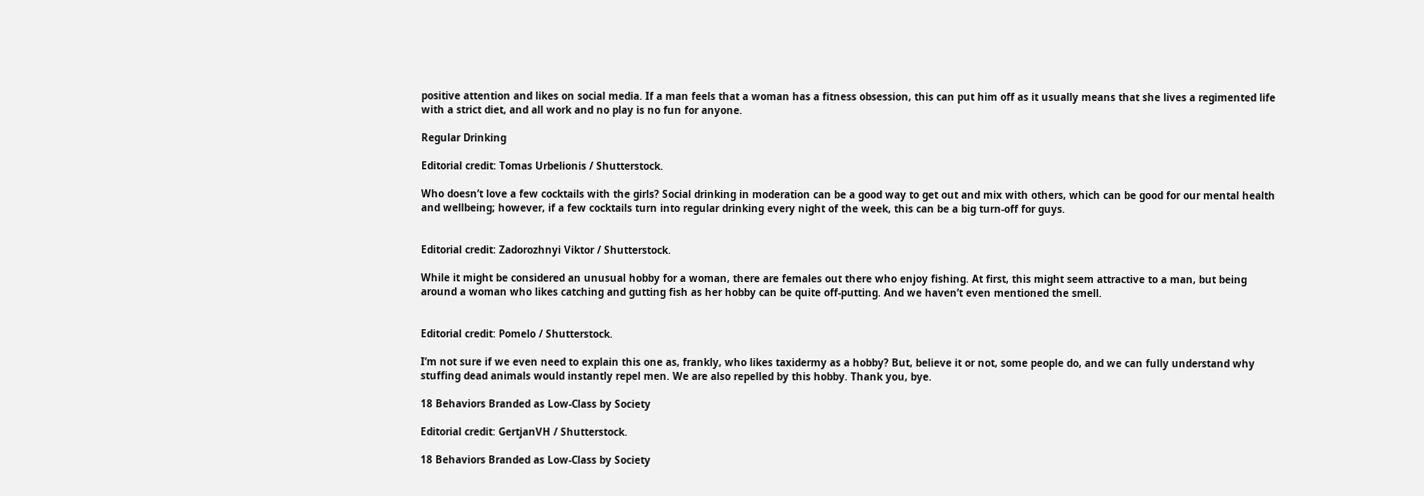positive attention and likes on social media. If a man feels that a woman has a fitness obsession, this can put him off as it usually means that she lives a regimented life with a strict diet, and all work and no play is no fun for anyone.

Regular Drinking

Editorial credit: Tomas Urbelionis / Shutterstock.

Who doesn’t love a few cocktails with the girls? Social drinking in moderation can be a good way to get out and mix with others, which can be good for our mental health and wellbeing; however, if a few cocktails turn into regular drinking every night of the week, this can be a big turn-off for guys.


Editorial credit: Zadorozhnyi Viktor / Shutterstock.

While it might be considered an unusual hobby for a woman, there are females out there who enjoy fishing. At first, this might seem attractive to a man, but being around a woman who likes catching and gutting fish as her hobby can be quite off-putting. And we haven’t even mentioned the smell.


Editorial credit: Pomelo / Shutterstock.

I’m not sure if we even need to explain this one as, frankly, who likes taxidermy as a hobby? But, believe it or not, some people do, and we can fully understand why stuffing dead animals would instantly repel men. We are also repelled by this hobby. Thank you, bye.

18 Behaviors Branded as Low-Class by Society

Editorial credit: GertjanVH / Shutterstock.

18 Behaviors Branded as Low-Class by Society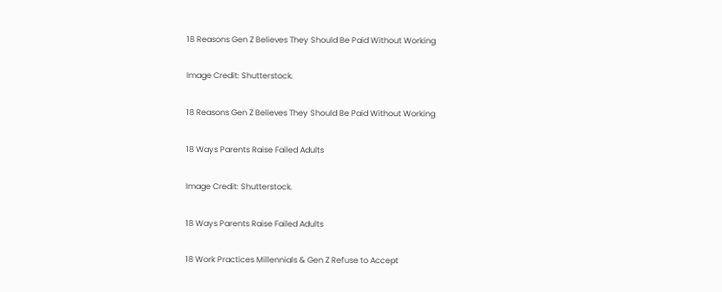18 Reasons Gen Z Believes They Should Be Paid Without Working

Image Credit: Shutterstock.

18 Reasons Gen Z Believes They Should Be Paid Without Working

18 Ways Parents Raise Failed Adults

Image Credit: Shutterstock.

18 Ways Parents Raise Failed Adults

18 Work Practices Millennials & Gen Z Refuse to Accept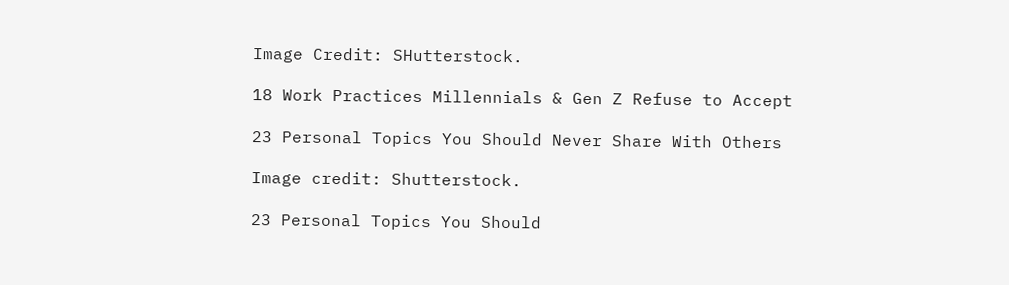Image Credit: SHutterstock.

18 Work Practices Millennials & Gen Z Refuse to Accept

23 Personal Topics You Should Never Share With Others

Image credit: Shutterstock.

23 Personal Topics You Should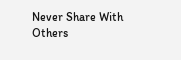Never Share With Others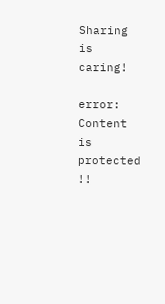Sharing is caring!

error: Content is protected !!